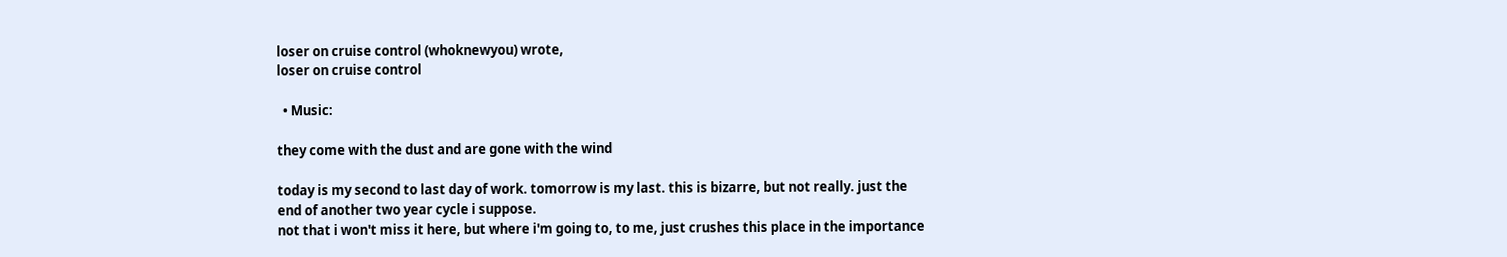loser on cruise control (whoknewyou) wrote,
loser on cruise control

  • Music:

they come with the dust and are gone with the wind

today is my second to last day of work. tomorrow is my last. this is bizarre, but not really. just the end of another two year cycle i suppose.
not that i won't miss it here, but where i'm going to, to me, just crushes this place in the importance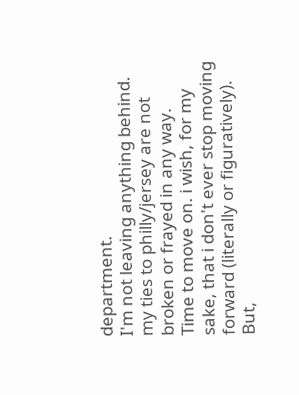department.
I'm not leaving anything behind. my ties to philly/jersey are not broken or frayed in any way.
Time to move on. i wish, for my sake, that i don't ever stop moving forward (literally or figuratively).
But,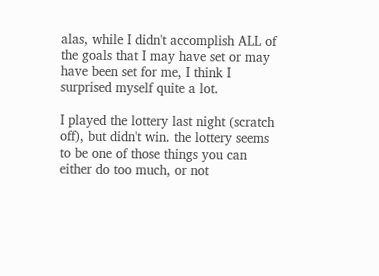alas, while I didn't accomplish ALL of the goals that I may have set or may have been set for me, I think I surprised myself quite a lot.

I played the lottery last night (scratch off), but didn't win. the lottery seems to be one of those things you can either do too much, or not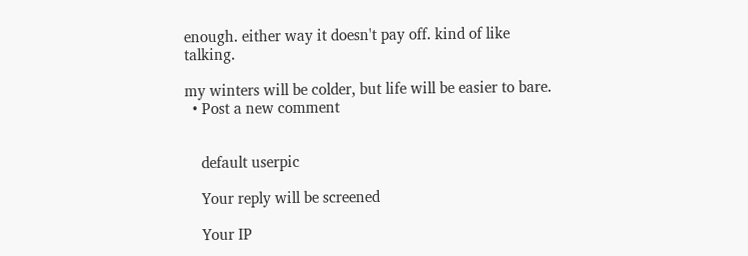enough. either way it doesn't pay off. kind of like talking.

my winters will be colder, but life will be easier to bare.
  • Post a new comment


    default userpic

    Your reply will be screened

    Your IP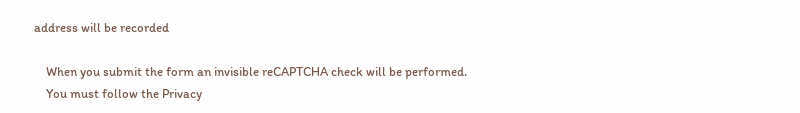address will be recorded

    When you submit the form an invisible reCAPTCHA check will be performed.
    You must follow the Privacy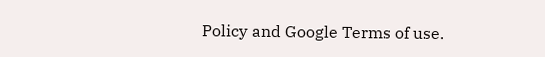Policy and Google Terms of use.